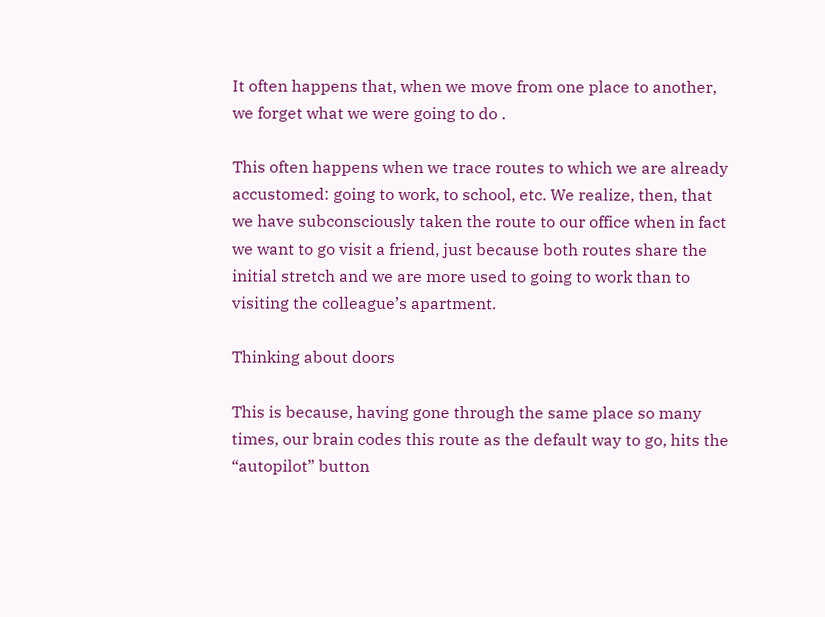It often happens that, when we move from one place to another, we forget what we were going to do .

This often happens when we trace routes to which we are already accustomed: going to work, to school, etc. We realize, then, that we have subconsciously taken the route to our office when in fact we want to go visit a friend, just because both routes share the initial stretch and we are more used to going to work than to visiting the colleague’s apartment.

Thinking about doors

This is because, having gone through the same place so many times, our brain codes this route as the default way to go, hits the “autopilot” button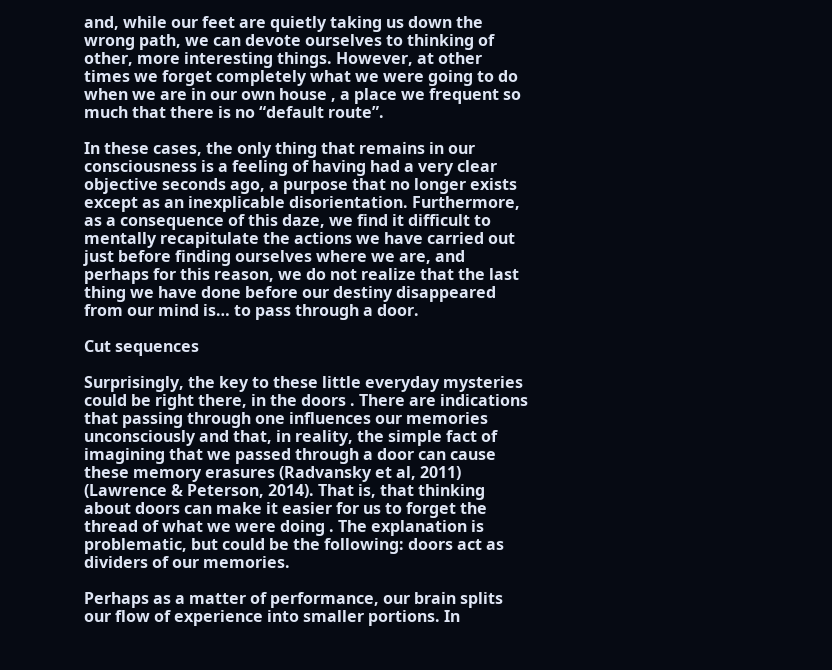and, while our feet are quietly taking us down the wrong path, we can devote ourselves to thinking of other, more interesting things. However, at other times we forget completely what we were going to do when we are in our own house , a place we frequent so much that there is no “default route”.

In these cases, the only thing that remains in our consciousness is a feeling of having had a very clear objective seconds ago, a purpose that no longer exists except as an inexplicable disorientation. Furthermore, as a consequence of this daze, we find it difficult to mentally recapitulate the actions we have carried out just before finding ourselves where we are, and perhaps for this reason, we do not realize that the last thing we have done before our destiny disappeared from our mind is… to pass through a door.

Cut sequences

Surprisingly, the key to these little everyday mysteries could be right there, in the doors . There are indications that passing through one influences our memories unconsciously and that, in reality, the simple fact of imagining that we passed through a door can cause these memory erasures (Radvansky et al, 2011) (Lawrence & Peterson, 2014). That is, that thinking about doors can make it easier for us to forget the thread of what we were doing . The explanation is problematic, but could be the following: doors act as dividers of our memories.

Perhaps as a matter of performance, our brain splits our flow of experience into smaller portions. In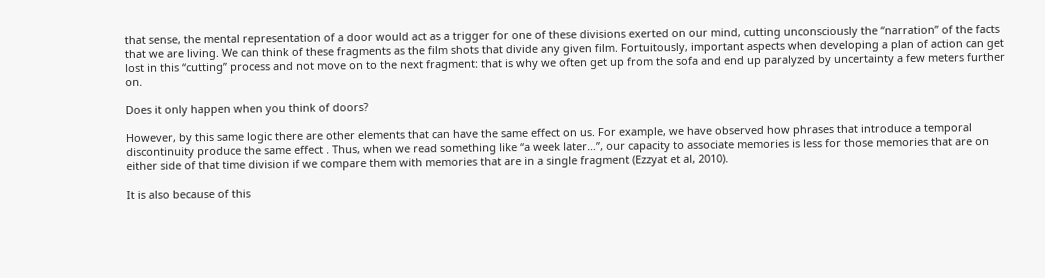that sense, the mental representation of a door would act as a trigger for one of these divisions exerted on our mind, cutting unconsciously the “narration” of the facts that we are living. We can think of these fragments as the film shots that divide any given film. Fortuitously, important aspects when developing a plan of action can get lost in this “cutting” process and not move on to the next fragment: that is why we often get up from the sofa and end up paralyzed by uncertainty a few meters further on.

Does it only happen when you think of doors?

However, by this same logic there are other elements that can have the same effect on us. For example, we have observed how phrases that introduce a temporal discontinuity produce the same effect . Thus, when we read something like “a week later…”, our capacity to associate memories is less for those memories that are on either side of that time division if we compare them with memories that are in a single fragment (Ezzyat et al, 2010).

It is also because of this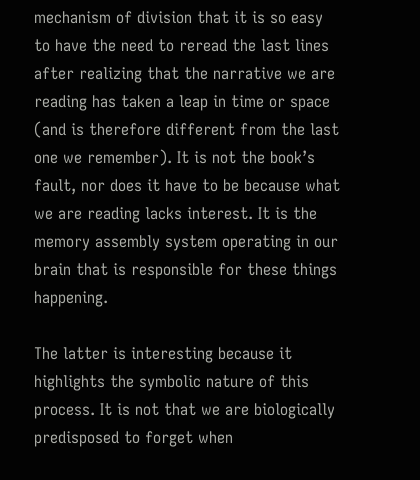mechanism of division that it is so easy to have the need to reread the last lines after realizing that the narrative we are reading has taken a leap in time or space (and is therefore different from the last one we remember). It is not the book’s fault, nor does it have to be because what we are reading lacks interest. It is the memory assembly system operating in our brain that is responsible for these things happening.

The latter is interesting because it highlights the symbolic nature of this process. It is not that we are biologically predisposed to forget when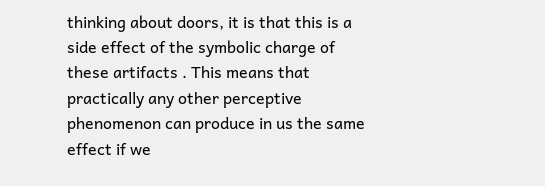thinking about doors, it is that this is a side effect of the symbolic charge of these artifacts . This means that practically any other perceptive phenomenon can produce in us the same effect if we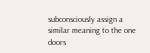subconsciously assign a similar meaning to the one doors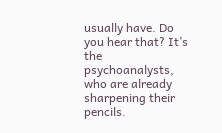usually have. Do you hear that? It’s the psychoanalysts, who are already sharpening their pencils.